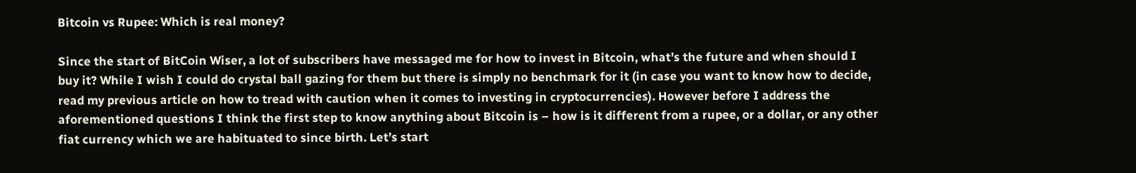Bitcoin vs Rupee: Which is real money?

Since the start of BitCoin Wiser, a lot of subscribers have messaged me for how to invest in Bitcoin, what’s the future and when should I buy it? While I wish I could do crystal ball gazing for them but there is simply no benchmark for it (in case you want to know how to decide, read my previous article on how to tread with caution when it comes to investing in cryptocurrencies). However before I address the aforementioned questions I think the first step to know anything about Bitcoin is – how is it different from a rupee, or a dollar, or any other fiat currency which we are habituated to since birth. Let’s start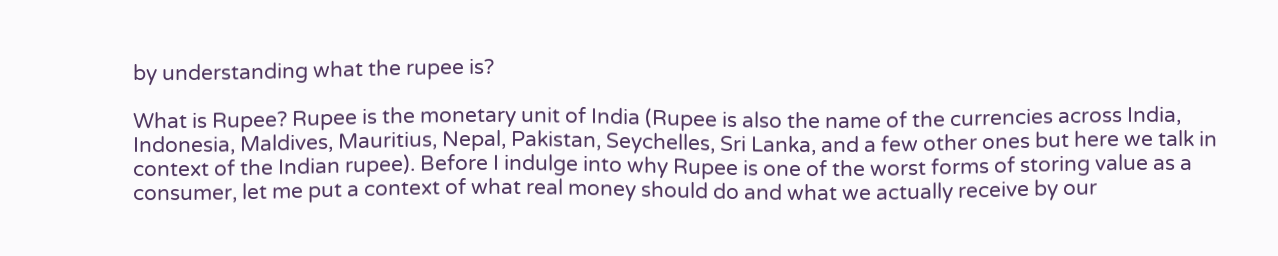by understanding what the rupee is?

What is Rupee? Rupee is the monetary unit of India (Rupee is also the name of the currencies across India, Indonesia, Maldives, Mauritius, Nepal, Pakistan, Seychelles, Sri Lanka, and a few other ones but here we talk in context of the Indian rupee). Before I indulge into why Rupee is one of the worst forms of storing value as a consumer, let me put a context of what real money should do and what we actually receive by our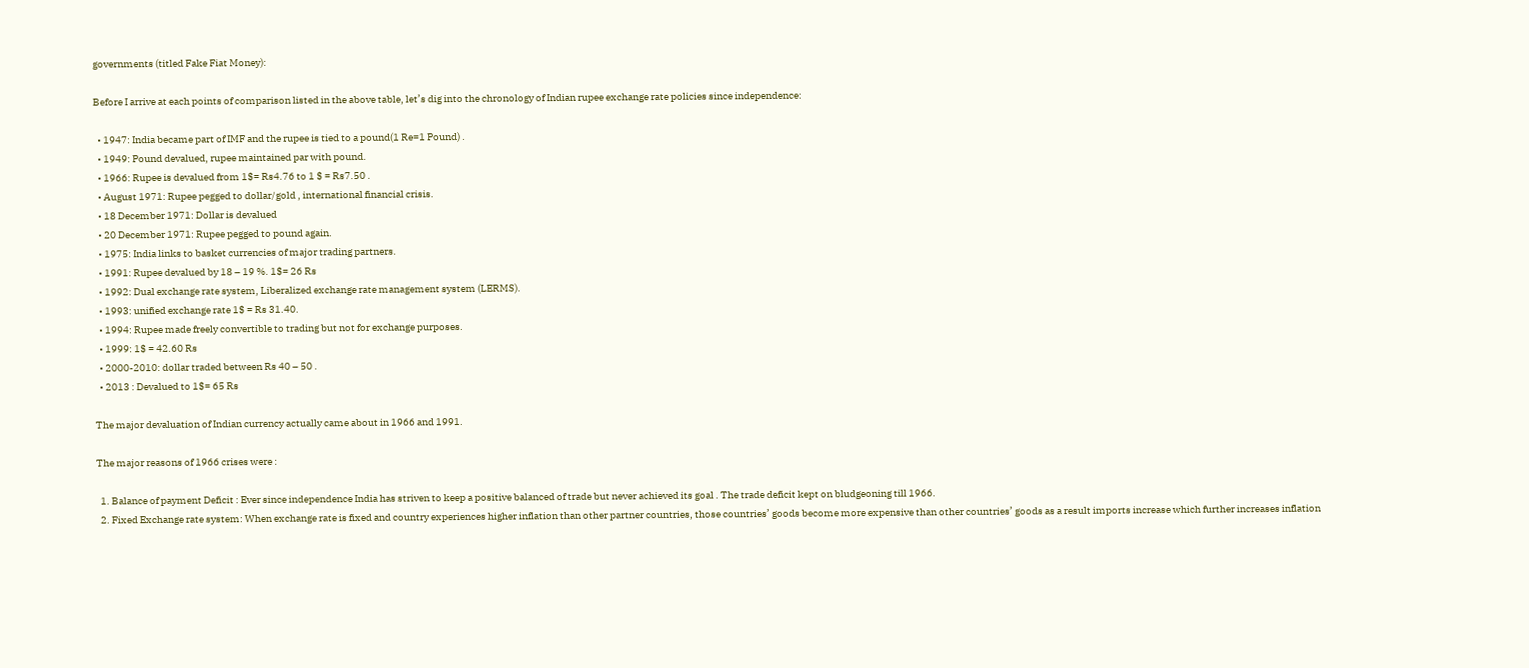governments (titled Fake Fiat Money):

Before I arrive at each points of comparison listed in the above table, let’s dig into the chronology of Indian rupee exchange rate policies since independence:

  • 1947: India became part of IMF and the rupee is tied to a pound(1 Re=1 Pound) .
  • 1949: Pound devalued, rupee maintained par with pound.
  • 1966: Rupee is devalued from 1$= Rs4.76 to 1 $ = Rs7.50 .
  • August 1971: Rupee pegged to dollar/gold , international financial crisis.
  • 18 December 1971: Dollar is devalued
  • 20 December 1971: Rupee pegged to pound again.
  • 1975: India links to basket currencies of major trading partners.
  • 1991: Rupee devalued by 18 – 19 %. 1$= 26 Rs
  • 1992: Dual exchange rate system, Liberalized exchange rate management system (LERMS).
  • 1993: unified exchange rate 1$ = Rs 31.40.
  • 1994: Rupee made freely convertible to trading but not for exchange purposes.
  • 1999: 1$ = 42.60 Rs
  • 2000-2010: dollar traded between Rs 40 – 50 .
  • 2013 : Devalued to 1$= 65 Rs

The major devaluation of Indian currency actually came about in 1966 and 1991.

The major reasons of 1966 crises were :

  1. Balance of payment Deficit : Ever since independence India has striven to keep a positive balanced of trade but never achieved its goal . The trade deficit kept on bludgeoning till 1966.
  2. Fixed Exchange rate system: When exchange rate is fixed and country experiences higher inflation than other partner countries, those countries’ goods become more expensive than other countries’ goods as a result imports increase which further increases inflation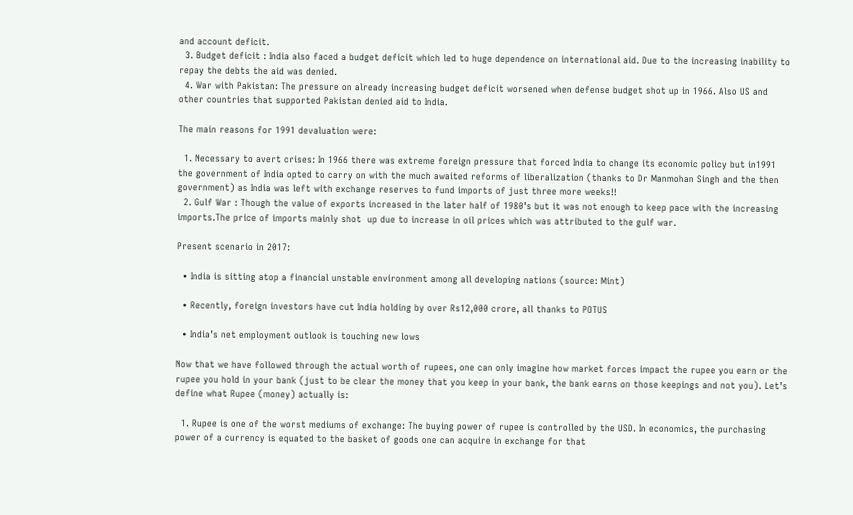and account deficit.
  3. Budget deficit : India also faced a budget deficit which led to huge dependence on international aid. Due to the increasing inability to repay the debts the aid was denied.
  4. War with Pakistan: The pressure on already increasing budget deficit worsened when defense budget shot up in 1966. Also US and other countries that supported Pakistan denied aid to India.

The main reasons for 1991 devaluation were:

  1. Necessary to avert crises: In 1966 there was extreme foreign pressure that forced India to change its economic policy but in1991 the government of India opted to carry on with the much awaited reforms of liberalization (thanks to Dr Manmohan Singh and the then government) as India was left with exchange reserves to fund imports of just three more weeks!!
  2. Gulf War : Though the value of exports increased in the later half of 1980’s but it was not enough to keep pace with the increasing imports.The price of imports mainly shot  up due to increase in oil prices which was attributed to the gulf war.

Present scenario in 2017:

  • India is sitting atop a financial unstable environment among all developing nations (source: Mint)

  • Recently, foreign investors have cut India holding by over Rs12,000 crore, all thanks to POTUS

  • India’s net employment outlook is touching new lows

Now that we have followed through the actual worth of rupees, one can only imagine how market forces impact the rupee you earn or the rupee you hold in your bank (just to be clear the money that you keep in your bank, the bank earns on those keepings and not you). Let’s define what Rupee (money) actually is:

  1. Rupee is one of the worst mediums of exchange: The buying power of rupee is controlled by the USD. In economics, the purchasing power of a currency is equated to the basket of goods one can acquire in exchange for that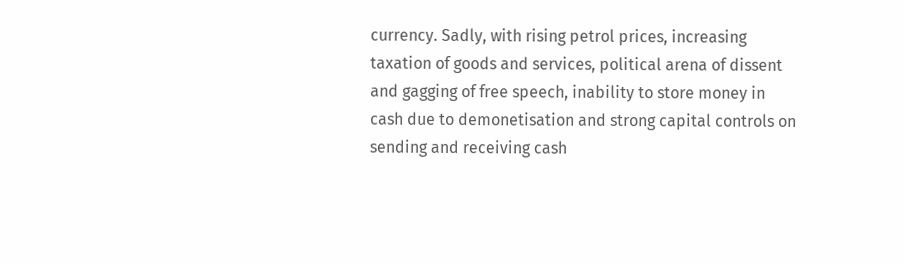currency. Sadly, with rising petrol prices, increasing taxation of goods and services, political arena of dissent and gagging of free speech, inability to store money in cash due to demonetisation and strong capital controls on sending and receiving cash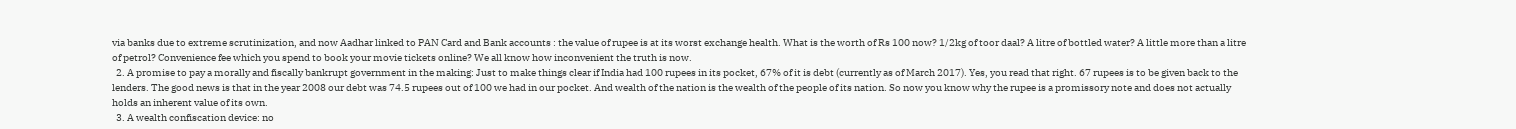via banks due to extreme scrutinization, and now Aadhar linked to PAN Card and Bank accounts : the value of rupee is at its worst exchange health. What is the worth of Rs 100 now? 1/2kg of toor daal? A litre of bottled water? A little more than a litre of petrol? Convenience fee which you spend to book your movie tickets online? We all know how inconvenient the truth is now.
  2. A promise to pay a morally and fiscally bankrupt government in the making: Just to make things clear if India had 100 rupees in its pocket, 67% of it is debt (currently as of March 2017). Yes, you read that right. 67 rupees is to be given back to the lenders. The good news is that in the year 2008 our debt was 74.5 rupees out of 100 we had in our pocket. And wealth of the nation is the wealth of the people of its nation. So now you know why the rupee is a promissory note and does not actually holds an inherent value of its own.
  3. A wealth confiscation device: no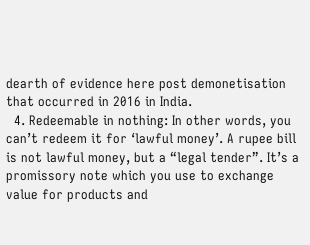dearth of evidence here post demonetisation that occurred in 2016 in India.
  4. Redeemable in nothing: In other words, you can’t redeem it for ‘lawful money’. A rupee bill is not lawful money, but a “legal tender”. It’s a promissory note which you use to exchange value for products and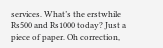services. What’s the erstwhile Rs500 and Rs1000 today? Just a piece of paper. Oh correction,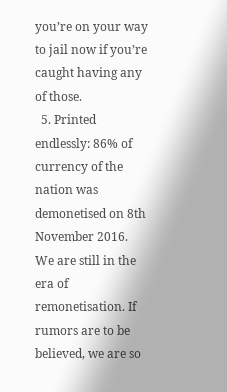you’re on your way to jail now if you’re caught having any of those.
  5. Printed endlessly: 86% of currency of the nation was demonetised on 8th November 2016. We are still in the era of remonetisation. If rumors are to be believed, we are so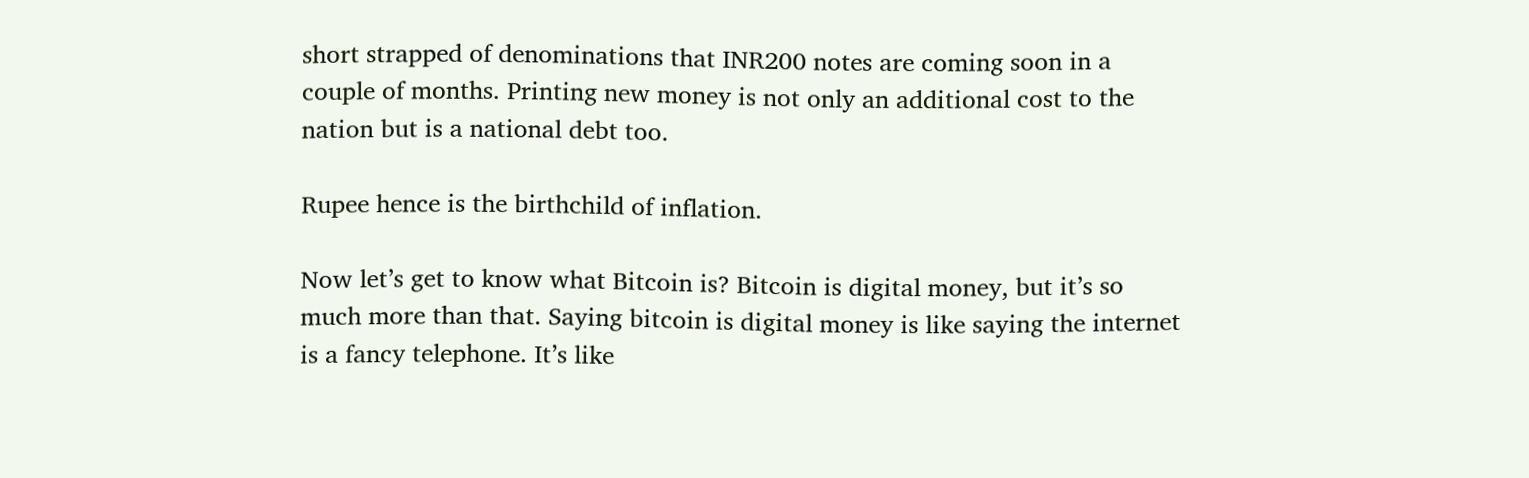short strapped of denominations that INR200 notes are coming soon in a couple of months. Printing new money is not only an additional cost to the nation but is a national debt too.

Rupee hence is the birthchild of inflation.

Now let’s get to know what Bitcoin is? Bitcoin is digital money, but it’s so much more than that. Saying bitcoin is digital money is like saying the internet is a fancy telephone. It’s like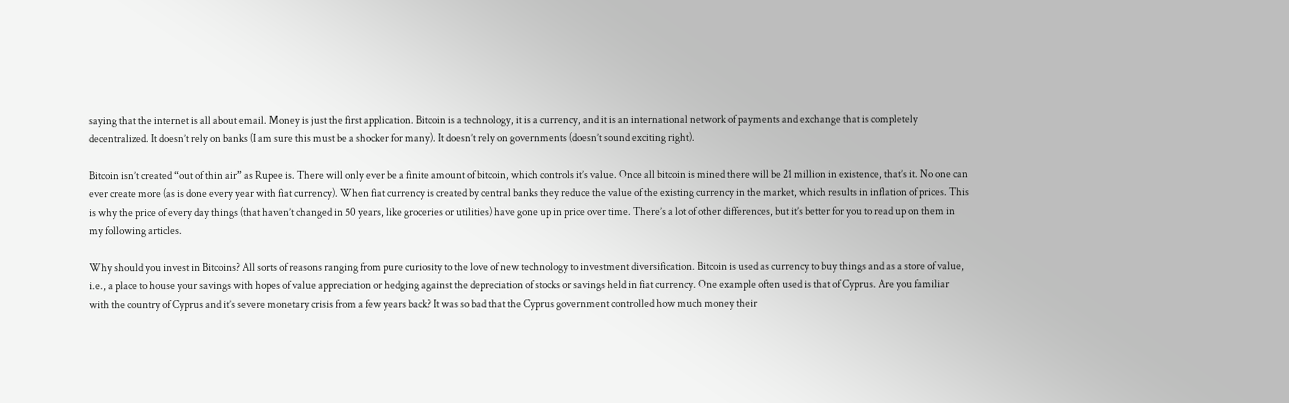saying that the internet is all about email. Money is just the first application. Bitcoin is a technology, it is a currency, and it is an international network of payments and exchange that is completely decentralized. It doesn’t rely on banks (I am sure this must be a shocker for many). It doesn’t rely on governments (doesn’t sound exciting right).

Bitcoin isn’t created “out of thin air” as Rupee is. There will only ever be a finite amount of bitcoin, which controls it’s value. Once all bitcoin is mined there will be 21 million in existence, that’s it. No one can ever create more (as is done every year with fiat currency). When fiat currency is created by central banks they reduce the value of the existing currency in the market, which results in inflation of prices. This is why the price of every day things (that haven’t changed in 50 years, like groceries or utilities) have gone up in price over time. There’s a lot of other differences, but it’s better for you to read up on them in my following articles.

Why should you invest in Bitcoins? All sorts of reasons ranging from pure curiosity to the love of new technology to investment diversification. Bitcoin is used as currency to buy things and as a store of value, i.e., a place to house your savings with hopes of value appreciation or hedging against the depreciation of stocks or savings held in fiat currency. One example often used is that of Cyprus. Are you familiar with the country of Cyprus and it’s severe monetary crisis from a few years back? It was so bad that the Cyprus government controlled how much money their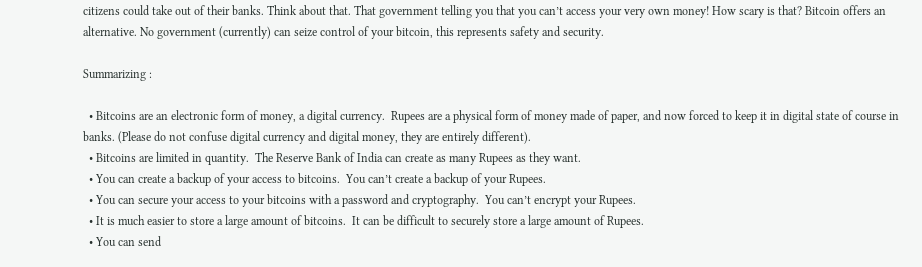citizens could take out of their banks. Think about that. That government telling you that you can’t access your very own money! How scary is that? Bitcoin offers an alternative. No government (currently) can seize control of your bitcoin, this represents safety and security.

Summarizing :

  • Bitcoins are an electronic form of money, a digital currency.  Rupees are a physical form of money made of paper, and now forced to keep it in digital state of course in banks. (Please do not confuse digital currency and digital money, they are entirely different).
  • Bitcoins are limited in quantity.  The Reserve Bank of India can create as many Rupees as they want.
  • You can create a backup of your access to bitcoins.  You can’t create a backup of your Rupees.
  • You can secure your access to your bitcoins with a password and cryptography.  You can’t encrypt your Rupees.
  • It is much easier to store a large amount of bitcoins.  It can be difficult to securely store a large amount of Rupees.
  • You can send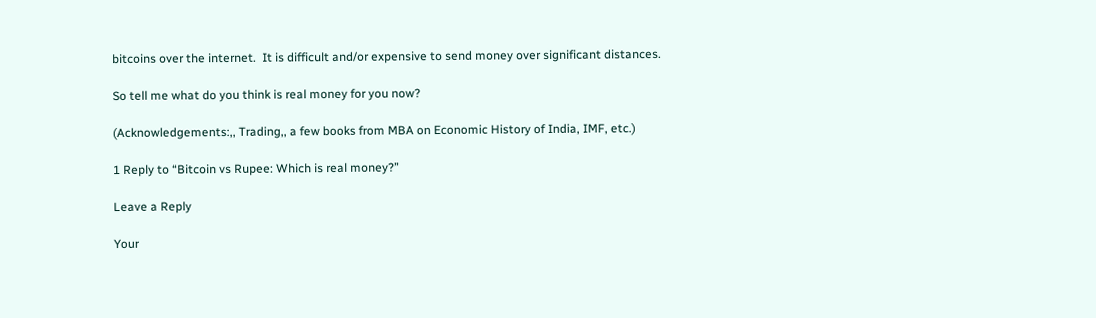bitcoins over the internet.  It is difficult and/or expensive to send money over significant distances.

So tell me what do you think is real money for you now?

(Acknowledgements:,, Trading,, a few books from MBA on Economic History of India, IMF, etc.)

1 Reply to “Bitcoin vs Rupee: Which is real money?”

Leave a Reply

Your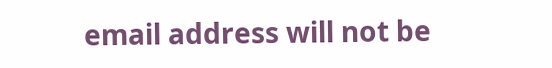email address will not be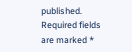published. Required fields are marked *